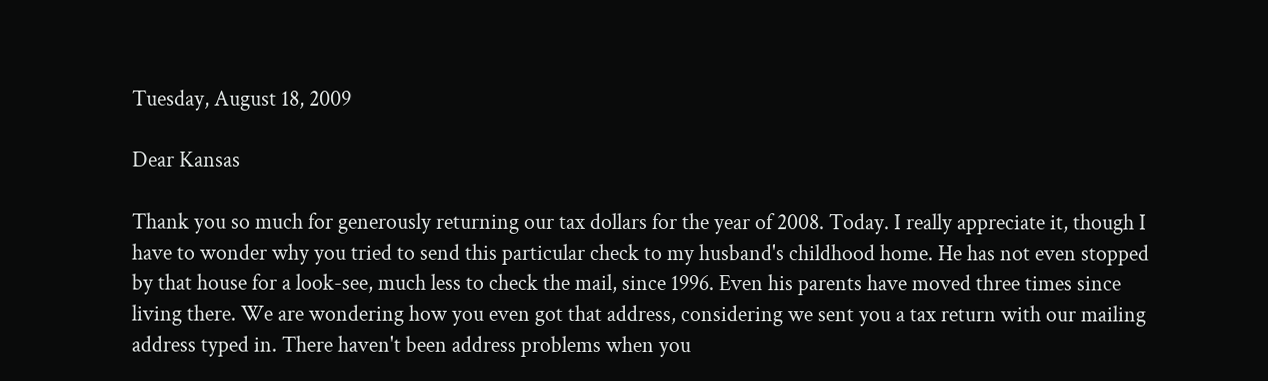Tuesday, August 18, 2009

Dear Kansas

Thank you so much for generously returning our tax dollars for the year of 2008. Today. I really appreciate it, though I have to wonder why you tried to send this particular check to my husband's childhood home. He has not even stopped by that house for a look-see, much less to check the mail, since 1996. Even his parents have moved three times since living there. We are wondering how you even got that address, considering we sent you a tax return with our mailing address typed in. There haven't been address problems when you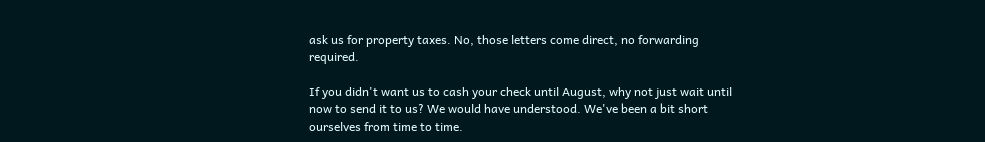ask us for property taxes. No, those letters come direct, no forwarding required.

If you didn't want us to cash your check until August, why not just wait until now to send it to us? We would have understood. We've been a bit short ourselves from time to time.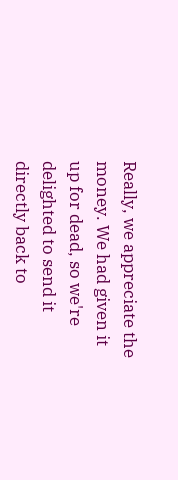Really, we appreciate the money. We had given it up for dead, so we're delighted to send it directly back to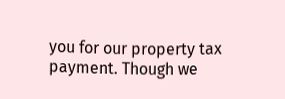you for our property tax payment. Though we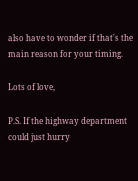also have to wonder if that's the main reason for your timing.

Lots of love,

P.S. If the highway department could just hurry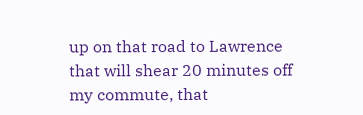up on that road to Lawrence that will shear 20 minutes off my commute, that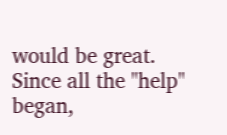would be great. Since all the "help" began,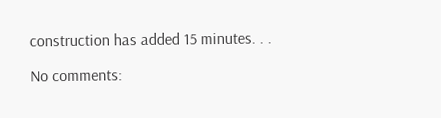construction has added 15 minutes. . .

No comments: